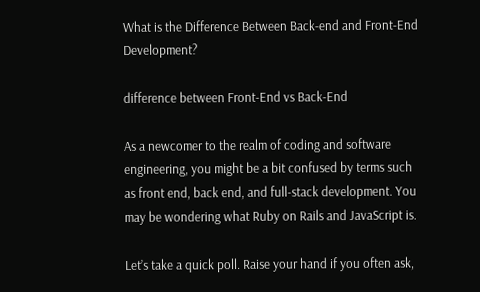What is the Difference Between Back-end and Front-End Development?

difference between Front-End vs Back-End

As a newcomer to the realm of coding and software engineering, you might be a bit confused by terms such as front end, back end, and full-stack development. You may be wondering what Ruby on Rails and JavaScript is.

Let’s take a quick poll. Raise your hand if you often ask,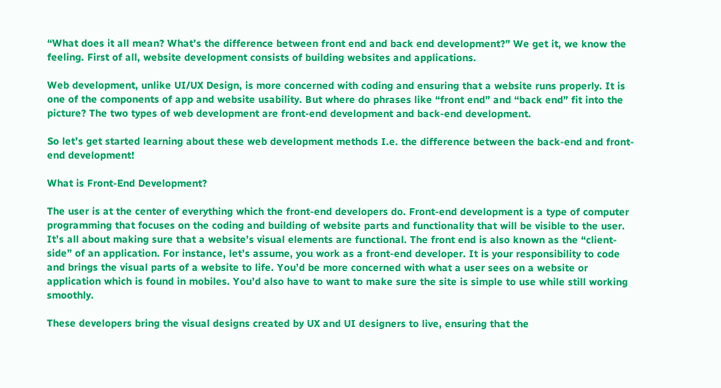“What does it all mean? What’s the difference between front end and back end development?” We get it, we know the feeling. First of all, website development consists of building websites and applications.

Web development, unlike UI/UX Design, is more concerned with coding and ensuring that a website runs properly. It is one of the components of app and website usability. But where do phrases like “front end” and “back end” fit into the picture? The two types of web development are front-end development and back-end development.

So let’s get started learning about these web development methods I.e. the difference between the back-end and front-end development!

What is Front-End Development?

The user is at the center of everything which the front-end developers do. Front-end development is a type of computer programming that focuses on the coding and building of website parts and functionality that will be visible to the user. It’s all about making sure that a website’s visual elements are functional. The front end is also known as the “client-side” of an application. For instance, let’s assume, you work as a front-end developer. It is your responsibility to code and brings the visual parts of a website to life. You’d be more concerned with what a user sees on a website or application which is found in mobiles. You’d also have to want to make sure the site is simple to use while still working smoothly.

These developers bring the visual designs created by UX and UI designers to live, ensuring that the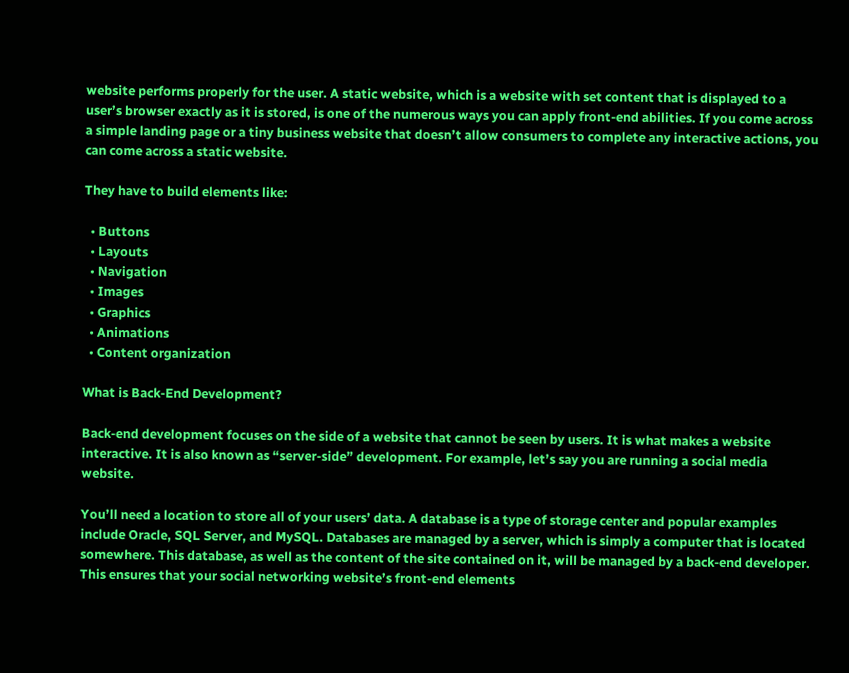website performs properly for the user. A static website, which is a website with set content that is displayed to a user’s browser exactly as it is stored, is one of the numerous ways you can apply front-end abilities. If you come across a simple landing page or a tiny business website that doesn’t allow consumers to complete any interactive actions, you can come across a static website.

They have to build elements like:

  • Buttons
  • Layouts
  • Navigation
  • Images
  • Graphics
  • Animations
  • Content organization

What is Back-End Development?

Back-end development focuses on the side of a website that cannot be seen by users. It is what makes a website interactive. It is also known as “server-side” development. For example, let’s say you are running a social media website.

You’ll need a location to store all of your users’ data. A database is a type of storage center and popular examples include Oracle, SQL Server, and MySQL. Databases are managed by a server, which is simply a computer that is located somewhere. This database, as well as the content of the site contained on it, will be managed by a back-end developer. This ensures that your social networking website’s front-end elements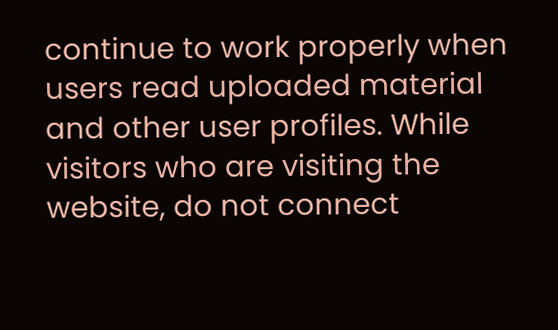continue to work properly when users read uploaded material and other user profiles. While visitors who are visiting the website, do not connect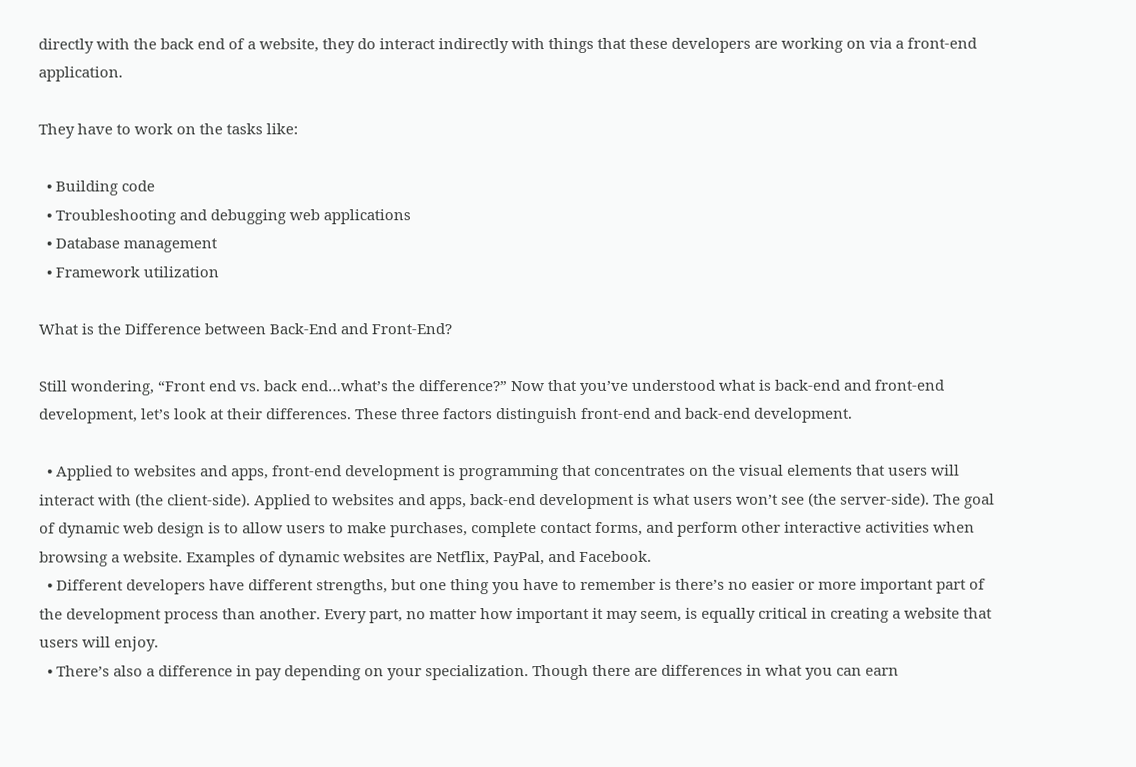directly with the back end of a website, they do interact indirectly with things that these developers are working on via a front-end application.

They have to work on the tasks like:

  • Building code
  • Troubleshooting and debugging web applications
  • Database management
  • Framework utilization

What is the Difference between Back-End and Front-End?

Still wondering, “Front end vs. back end…what’s the difference?” Now that you’ve understood what is back-end and front-end development, let’s look at their differences. These three factors distinguish front-end and back-end development.

  • Applied to websites and apps, front-end development is programming that concentrates on the visual elements that users will interact with (the client-side). Applied to websites and apps, back-end development is what users won’t see (the server-side). The goal of dynamic web design is to allow users to make purchases, complete contact forms, and perform other interactive activities when browsing a website. Examples of dynamic websites are Netflix, PayPal, and Facebook.
  • Different developers have different strengths, but one thing you have to remember is there’s no easier or more important part of the development process than another. Every part, no matter how important it may seem, is equally critical in creating a website that users will enjoy.
  • There’s also a difference in pay depending on your specialization. Though there are differences in what you can earn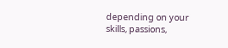depending on your skills, passions,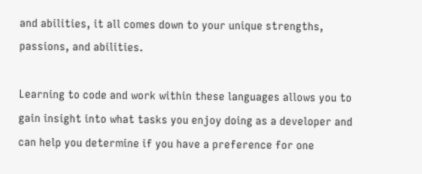and abilities, it all comes down to your unique strengths, passions, and abilities.

Learning to code and work within these languages allows you to gain insight into what tasks you enjoy doing as a developer and can help you determine if you have a preference for one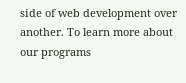side of web development over another. To learn more about our programs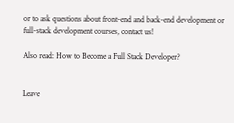or to ask questions about front-end and back-end development or full-stack development courses, contact us!

Also read: How to Become a Full Stack Developer?


Leave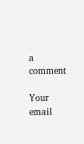a comment

Your email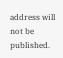address will not be published.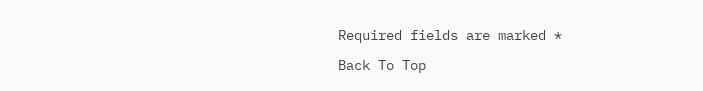Required fields are marked *

Back To Top